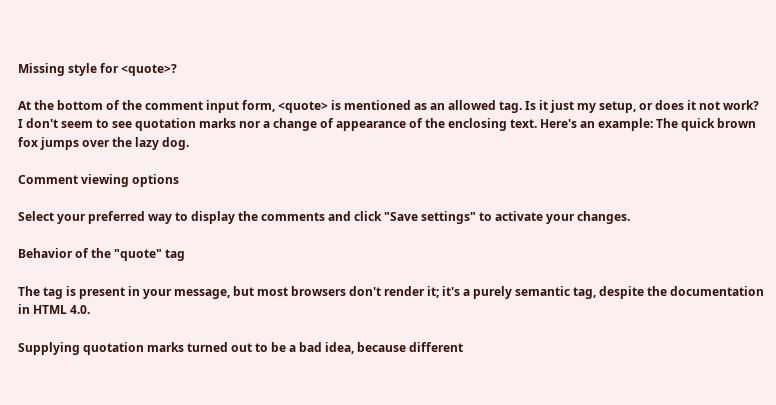Missing style for <quote>?

At the bottom of the comment input form, <quote> is mentioned as an allowed tag. Is it just my setup, or does it not work? I don't seem to see quotation marks nor a change of appearance of the enclosing text. Here's an example: The quick brown fox jumps over the lazy dog.

Comment viewing options

Select your preferred way to display the comments and click "Save settings" to activate your changes.

Behavior of the "quote" tag

The tag is present in your message, but most browsers don't render it; it's a purely semantic tag, despite the documentation in HTML 4.0.

Supplying quotation marks turned out to be a bad idea, because different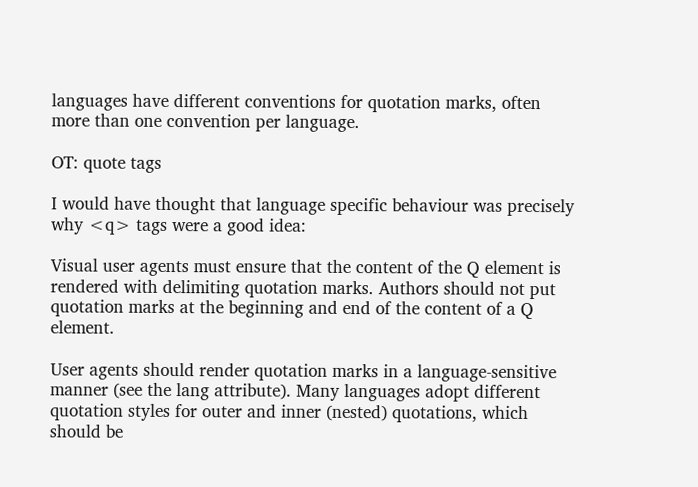languages have different conventions for quotation marks, often more than one convention per language.

OT: quote tags

I would have thought that language specific behaviour was precisely why <q> tags were a good idea:

Visual user agents must ensure that the content of the Q element is rendered with delimiting quotation marks. Authors should not put quotation marks at the beginning and end of the content of a Q element.

User agents should render quotation marks in a language-sensitive manner (see the lang attribute). Many languages adopt different quotation styles for outer and inner (nested) quotations, which should be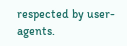respected by user-agents.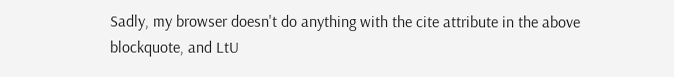Sadly, my browser doesn't do anything with the cite attribute in the above blockquote, and LtU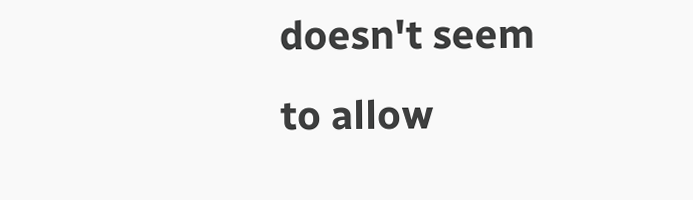doesn't seem to allow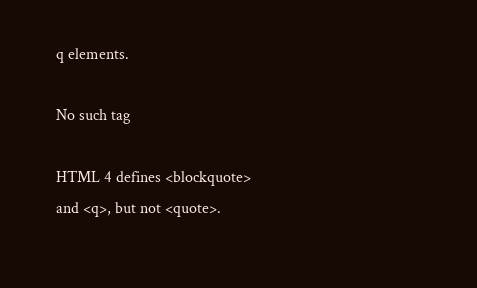q elements.

No such tag

HTML 4 defines <blockquote> and <q>, but not <quote>.